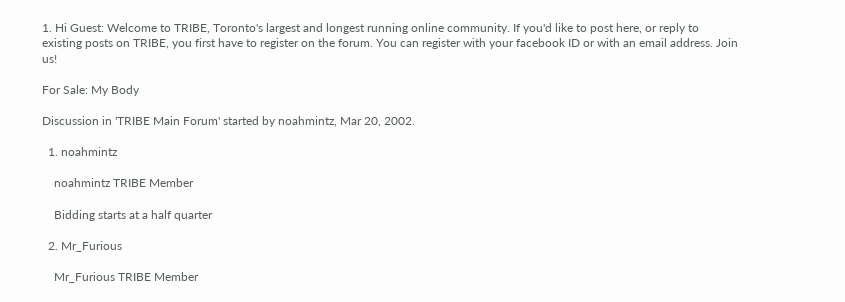1. Hi Guest: Welcome to TRIBE, Toronto's largest and longest running online community. If you'd like to post here, or reply to existing posts on TRIBE, you first have to register on the forum. You can register with your facebook ID or with an email address. Join us!

For Sale: My Body

Discussion in 'TRIBE Main Forum' started by noahmintz, Mar 20, 2002.

  1. noahmintz

    noahmintz TRIBE Member

    Bidding starts at a half quarter

  2. Mr_Furious

    Mr_Furious TRIBE Member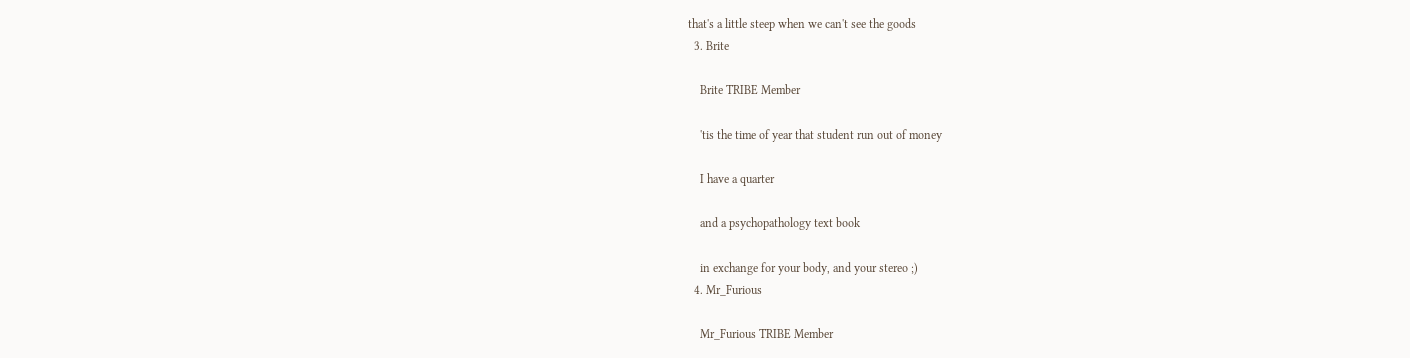that's a little steep when we can't see the goods
  3. Brite

    Brite TRIBE Member

    'tis the time of year that student run out of money

    I have a quarter

    and a psychopathology text book

    in exchange for your body, and your stereo ;)
  4. Mr_Furious

    Mr_Furious TRIBE Member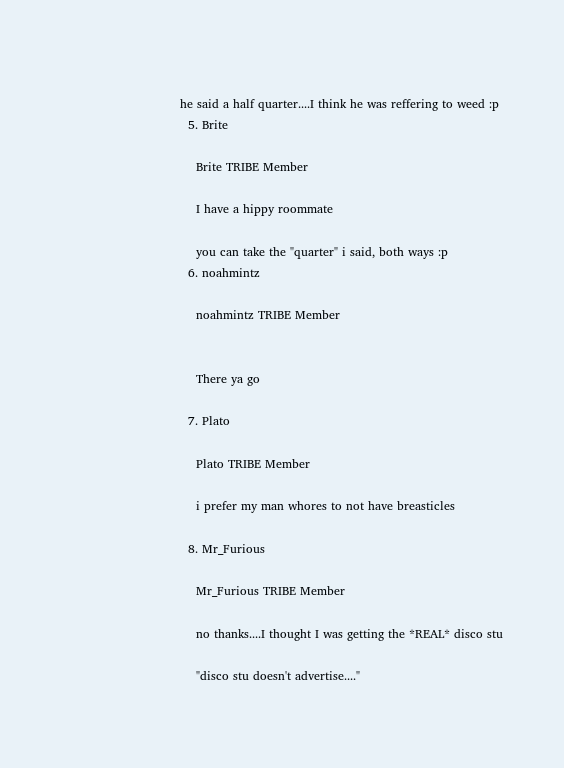he said a half quarter....I think he was reffering to weed :p
  5. Brite

    Brite TRIBE Member

    I have a hippy roommate

    you can take the "quarter" i said, both ways :p
  6. noahmintz

    noahmintz TRIBE Member


    There ya go

  7. Plato

    Plato TRIBE Member

    i prefer my man whores to not have breasticles

  8. Mr_Furious

    Mr_Furious TRIBE Member

    no thanks....I thought I was getting the *REAL* disco stu

    "disco stu doesn't advertise...."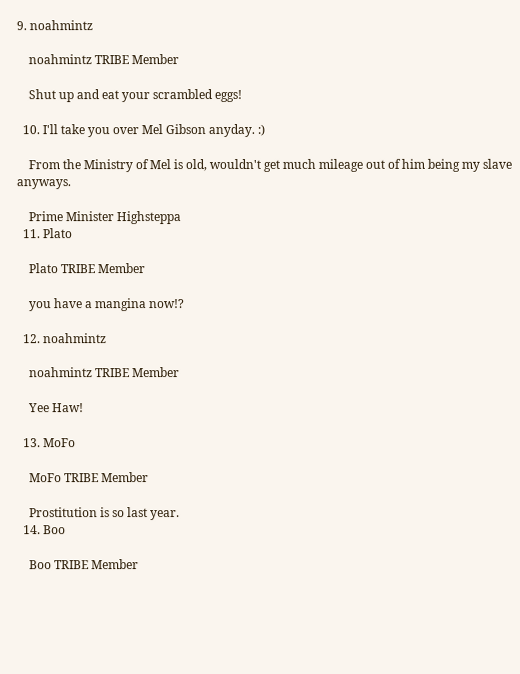9. noahmintz

    noahmintz TRIBE Member

    Shut up and eat your scrambled eggs!

  10. I'll take you over Mel Gibson anyday. :)

    From the Ministry of Mel is old, wouldn't get much mileage out of him being my slave anyways.

    Prime Minister Highsteppa
  11. Plato

    Plato TRIBE Member

    you have a mangina now!?

  12. noahmintz

    noahmintz TRIBE Member

    Yee Haw!

  13. MoFo

    MoFo TRIBE Member

    Prostitution is so last year.
  14. Boo

    Boo TRIBE Member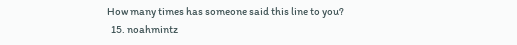How many times has someone said this line to you?
  15. noahmintz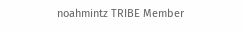noahmintz TRIBE Member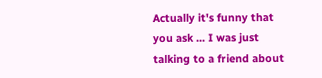Actually it's funny that you ask ... I was just talking to a friend about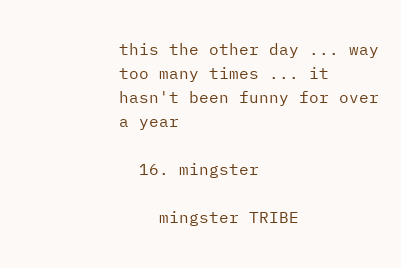this the other day ... way too many times ... it hasn't been funny for over a year

  16. mingster

    mingster TRIBE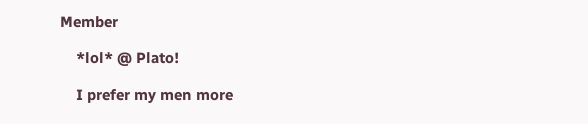Member

    *lol* @ Plato!

    I prefer my men more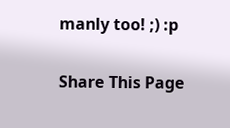manly too! ;) :p


Share This Page